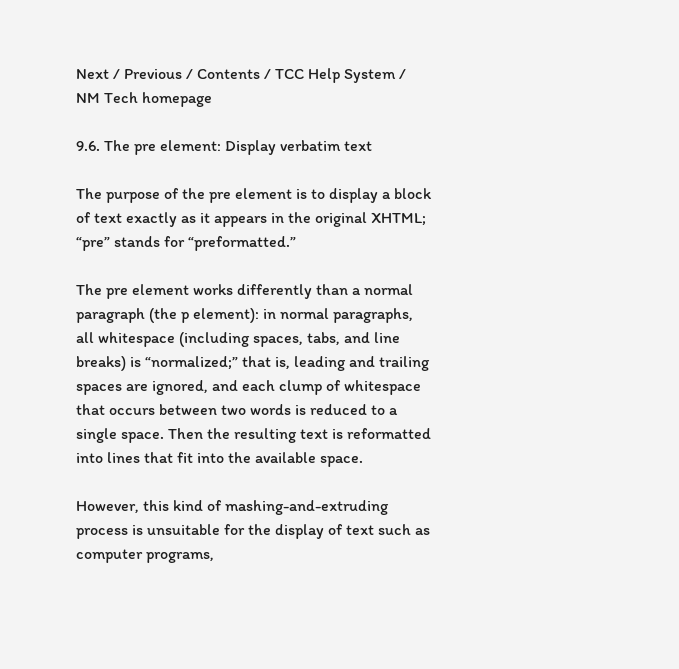Next / Previous / Contents / TCC Help System / NM Tech homepage

9.6. The pre element: Display verbatim text

The purpose of the pre element is to display a block of text exactly as it appears in the original XHTML; “pre” stands for “preformatted.”

The pre element works differently than a normal paragraph (the p element): in normal paragraphs, all whitespace (including spaces, tabs, and line breaks) is “normalized;” that is, leading and trailing spaces are ignored, and each clump of whitespace that occurs between two words is reduced to a single space. Then the resulting text is reformatted into lines that fit into the available space.

However, this kind of mashing-and-extruding process is unsuitable for the display of text such as computer programs,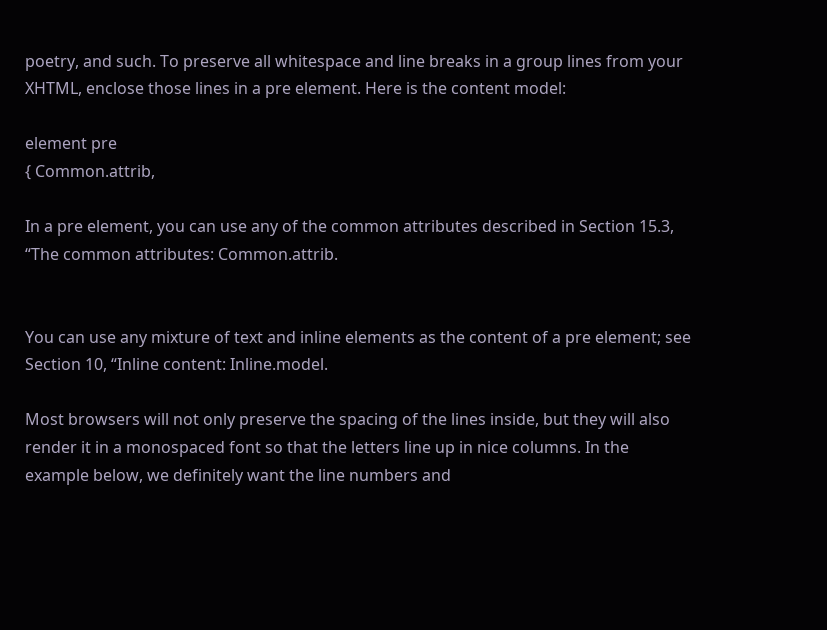poetry, and such. To preserve all whitespace and line breaks in a group lines from your XHTML, enclose those lines in a pre element. Here is the content model:

element pre
{ Common.attrib,

In a pre element, you can use any of the common attributes described in Section 15.3, “The common attributes: Common.attrib.


You can use any mixture of text and inline elements as the content of a pre element; see Section 10, “Inline content: Inline.model.

Most browsers will not only preserve the spacing of the lines inside, but they will also render it in a monospaced font so that the letters line up in nice columns. In the example below, we definitely want the line numbers and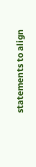statements to align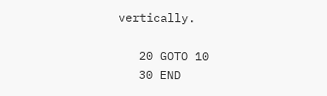vertically.

   20 GOTO 10
   30 END